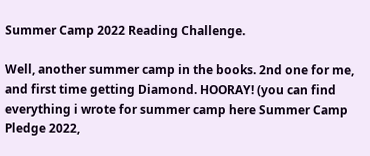Summer Camp 2022 Reading Challenge.

Well, another summer camp in the books. 2nd one for me, and first time getting Diamond. HOORAY! (you can find everything i wrote for summer camp here Summer Camp Pledge 2022,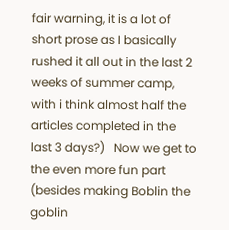fair warning, it is a lot of short prose as I basically rushed it all out in the last 2 weeks of summer camp, with i think almost half the articles completed in the last 3 days?)   Now we get to the even more fun part (besides making Boblin the goblin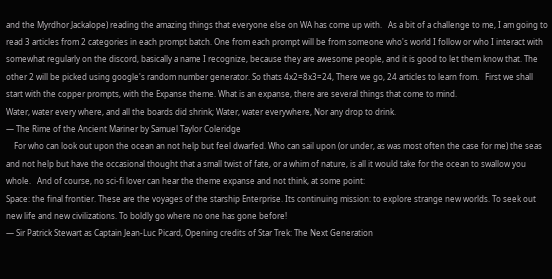and the Myrdhor Jackalope) reading the amazing things that everyone else on WA has come up with.   As a bit of a challenge to me, I am going to read 3 articles from 2 categories in each prompt batch. One from each prompt will be from someone who's world I follow or who I interact with somewhat regularly on the discord, basically a name I recognize, because they are awesome people, and it is good to let them know that. The other 2 will be picked using google's random number generator. So thats 4x2=8x3=24, There we go, 24 articles to learn from.   First we shall start with the copper prompts, with the Expanse theme. What is an expanse, there are several things that come to mind.
Water, water every where, and all the boards did shrink; Water, water everywhere, Nor any drop to drink.
— The Rime of the Ancient Mariner by Samuel Taylor Coleridge
    For who can look out upon the ocean an not help but feel dwarfed. Who can sail upon (or under, as was most often the case for me) the seas and not help but have the occasional thought that a small twist of fate, or a whim of nature, is all it would take for the ocean to swallow you whole.   And of course, no sci-fi lover can hear the theme expanse and not think, at some point:
Space: the final frontier. These are the voyages of the starship Enterprise. Its continuing mission: to explore strange new worlds. To seek out new life and new civilizations. To boldly go where no one has gone before!
— Sir Patrick Stewart as Captain Jean-Luc Picard, Opening credits of Star Trek: The Next Generation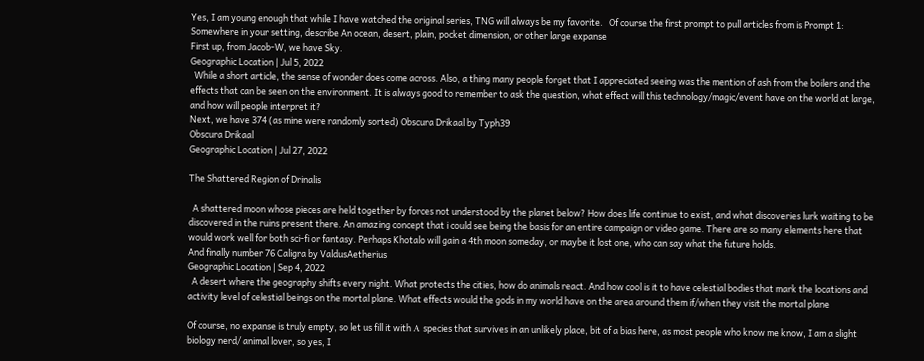Yes, I am young enough that while I have watched the original series, TNG will always be my favorite.   Of course the first prompt to pull articles from is Prompt 1: Somewhere in your setting, describe An ocean, desert, plain, pocket dimension, or other large expanse
First up, from Jacob-W, we have Sky.
Geographic Location | Jul 5, 2022
  While a short article, the sense of wonder does come across. Also, a thing many people forget that I appreciated seeing was the mention of ash from the boilers and the effects that can be seen on the environment. It is always good to remember to ask the question, what effect will this technology/magic/event have on the world at large, and how will people interpret it?
Next, we have 374 (as mine were randomly sorted) Obscura Drikaal by Typh39
Obscura Drikaal
Geographic Location | Jul 27, 2022

The Shattered Region of Drinalis

  A shattered moon whose pieces are held together by forces not understood by the planet below? How does life continue to exist, and what discoveries lurk waiting to be discovered in the ruins present there. An amazing concept that i could see being the basis for an entire campaign or video game. There are so many elements here that would work well for both sci-fi or fantasy. Perhaps Khotalo will gain a 4th moon someday, or maybe it lost one, who can say what the future holds.
And finally number 76 Caligra by ValdusAetherius
Geographic Location | Sep 4, 2022
  A desert where the geography shifts every night. What protects the cities, how do animals react. And how cool is it to have celestial bodies that mark the locations and activity level of celestial beings on the mortal plane. What effects would the gods in my world have on the area around them if/when they visit the mortal plane

Of course, no expanse is truly empty, so let us fill it with Α species that survives in an unlikely place, bit of a bias here, as most people who know me know, I am a slight biology nerd/ animal lover, so yes, I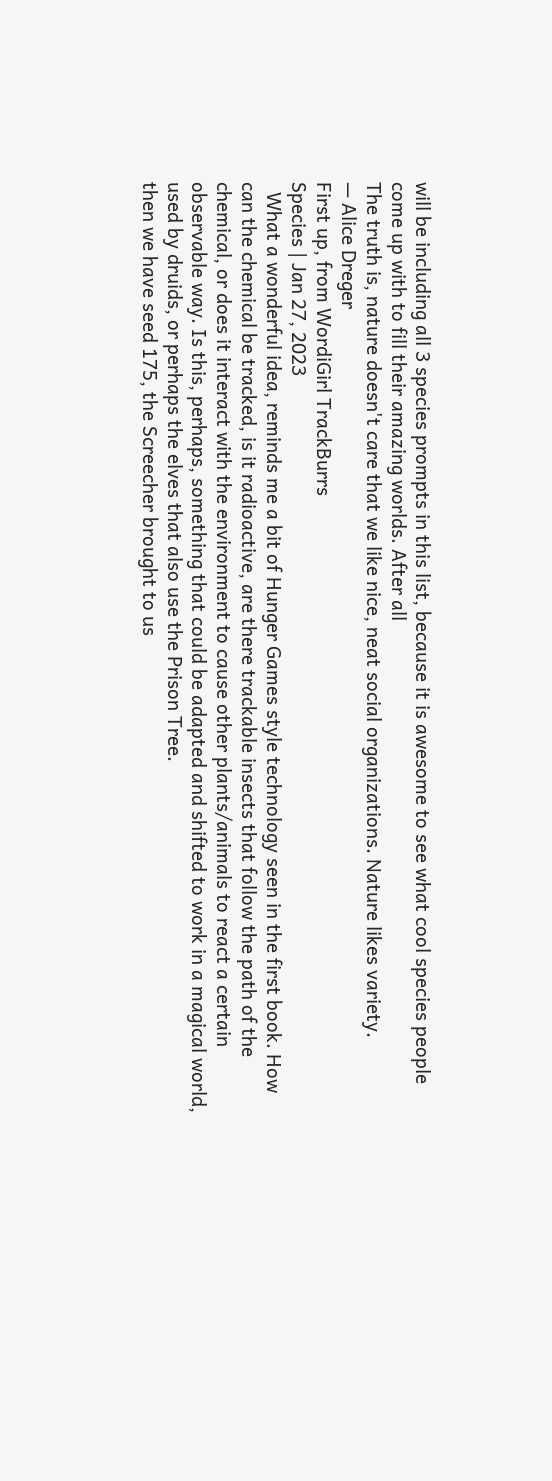will be including all 3 species prompts in this list, because it is awesome to see what cool species people come up with to fill their amazing worlds. After all
The truth is, nature doesn't care that we like nice, neat social organizations. Nature likes variety.
— Alice Dreger
First up, from WordiGirl TrackBurrs
Species | Jan 27, 2023
  What a wonderful idea, reminds me a bit of Hunger Games style technology seen in the first book. How can the chemical be tracked, is it radioactive, are there trackable insects that follow the path of the chemical, or does it interact with the environment to cause other plants/animals to react a certain observable way. Is this, perhaps, something that could be adapted and shifted to work in a magical world, used by druids, or perhaps the elves that also use the Prison Tree.
then we have seed 175, the Screecher brought to us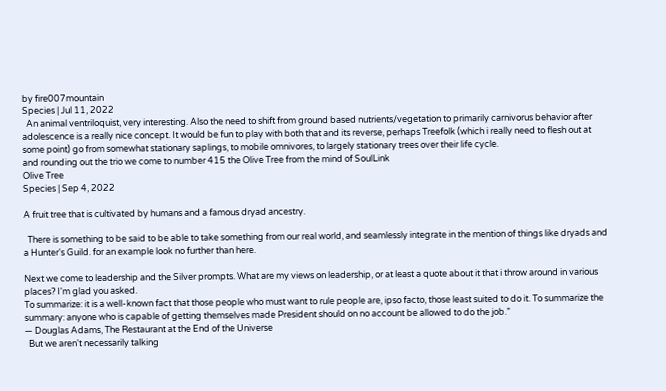by fire007mountain
Species | Jul 11, 2022
  An animal ventriloquist, very interesting. Also the need to shift from ground based nutrients/vegetation to primarily carnivorus behavior after adolescence is a really nice concept. It would be fun to play with both that and its reverse, perhaps Treefolk (which i really need to flesh out at some point) go from somewhat stationary saplings, to mobile omnivores, to largely stationary trees over their life cycle.
and rounding out the trio we come to number 415 the Olive Tree from the mind of SoulLink
Olive Tree
Species | Sep 4, 2022

A fruit tree that is cultivated by humans and a famous dryad ancestry.

  There is something to be said to be able to take something from our real world, and seamlessly integrate in the mention of things like dryads and a Hunter's Guild. for an example look no further than here.

Next we come to leadership and the Silver prompts. What are my views on leadership, or at least a quote about it that i throw around in various places? I'm glad you asked.
To summarize: it is a well-known fact that those people who must want to rule people are, ipso facto, those least suited to do it. To summarize the summary: anyone who is capable of getting themselves made President should on no account be allowed to do the job.”
— Douglas Adams, The Restaurant at the End of the Universe
  But we aren't necessarily talking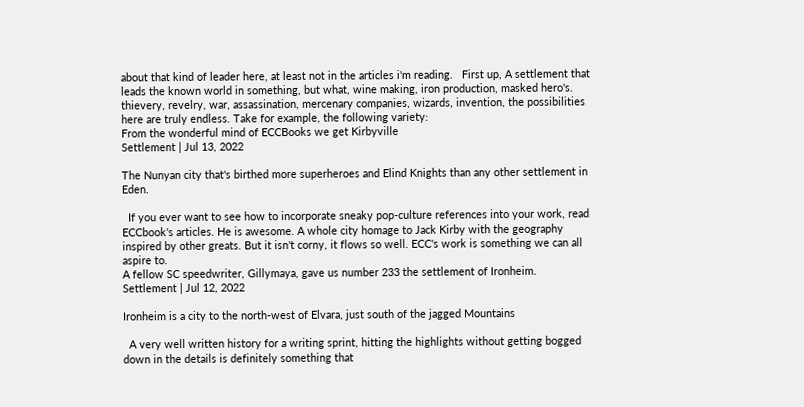about that kind of leader here, at least not in the articles i'm reading.   First up, A settlement that leads the known world in something, but what, wine making, iron production, masked hero's. thievery, revelry, war, assassination, mercenary companies, wizards, invention, the possibilities here are truly endless. Take for example, the following variety:
From the wonderful mind of ECCBooks we get Kirbyville
Settlement | Jul 13, 2022

The Nunyan city that's birthed more superheroes and Elind Knights than any other settlement in Eden.

  If you ever want to see how to incorporate sneaky pop-culture references into your work, read ECCbook's articles. He is awesome. A whole city homage to Jack Kirby with the geography inspired by other greats. But it isn't corny, it flows so well. ECC's work is something we can all aspire to.
A fellow SC speedwriter, Gillymaya, gave us number 233 the settlement of Ironheim.
Settlement | Jul 12, 2022

Ironheim is a city to the north-west of Elvara, just south of the jagged Mountains

  A very well written history for a writing sprint, hitting the highlights without getting bogged down in the details is definitely something that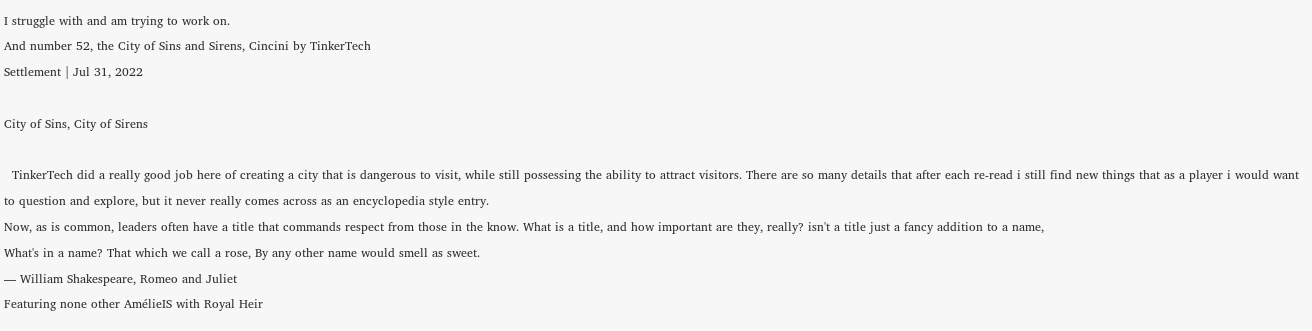I struggle with and am trying to work on.
And number 52, the City of Sins and Sirens, Cincini by TinkerTech
Settlement | Jul 31, 2022

City of Sins, City of Sirens

  TinkerTech did a really good job here of creating a city that is dangerous to visit, while still possessing the ability to attract visitors. There are so many details that after each re-read i still find new things that as a player i would want to question and explore, but it never really comes across as an encyclopedia style entry.
Now, as is common, leaders often have a title that commands respect from those in the know. What is a title, and how important are they, really? isn't a title just a fancy addition to a name,
What's in a name? That which we call a rose, By any other name would smell as sweet.
— William Shakespeare, Romeo and Juliet
Featuring none other AmélieIS with Royal Heir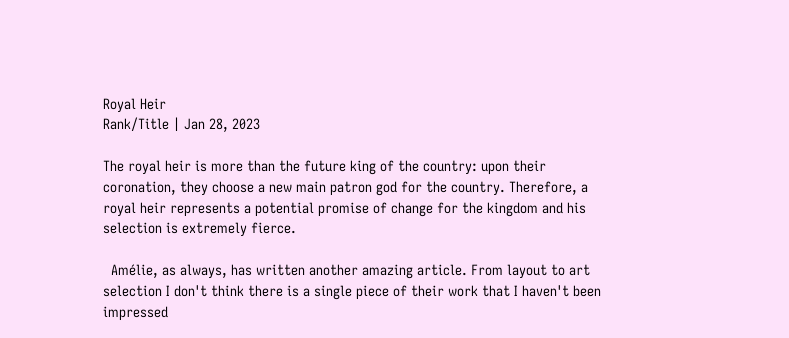Royal Heir
Rank/Title | Jan 28, 2023

The royal heir is more than the future king of the country: upon their coronation, they choose a new main patron god for the country. Therefore, a royal heir represents a potential promise of change for the kingdom and his selection is extremely fierce.

  Amélie, as always, has written another amazing article. From layout to art selection I don't think there is a single piece of their work that I haven't been impressed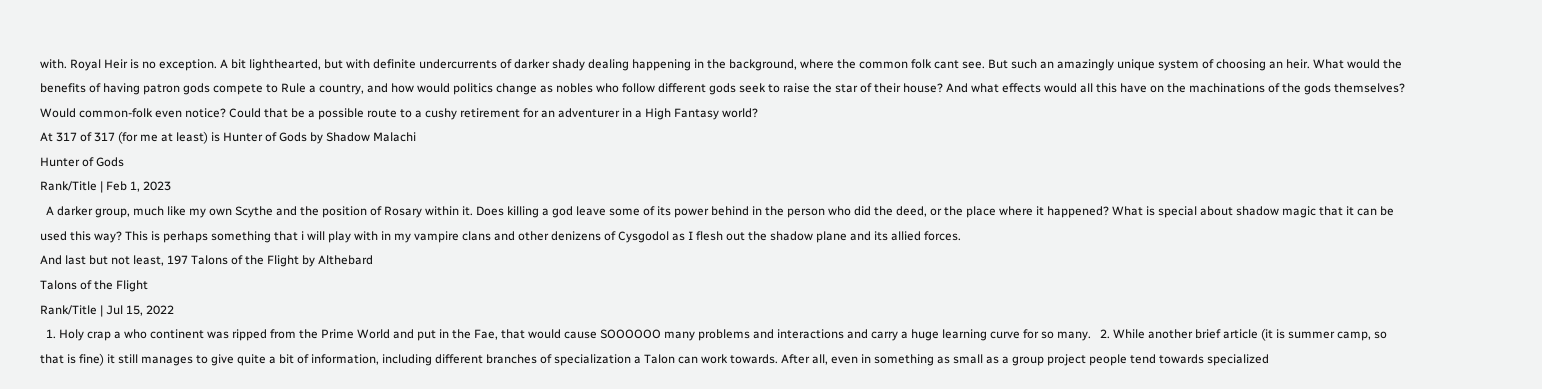with. Royal Heir is no exception. A bit lighthearted, but with definite undercurrents of darker shady dealing happening in the background, where the common folk cant see. But such an amazingly unique system of choosing an heir. What would the benefits of having patron gods compete to Rule a country, and how would politics change as nobles who follow different gods seek to raise the star of their house? And what effects would all this have on the machinations of the gods themselves? Would common-folk even notice? Could that be a possible route to a cushy retirement for an adventurer in a High Fantasy world?
At 317 of 317 (for me at least) is Hunter of Gods by Shadow Malachi
Hunter of Gods
Rank/Title | Feb 1, 2023
  A darker group, much like my own Scythe and the position of Rosary within it. Does killing a god leave some of its power behind in the person who did the deed, or the place where it happened? What is special about shadow magic that it can be used this way? This is perhaps something that i will play with in my vampire clans and other denizens of Cysgodol as I flesh out the shadow plane and its allied forces.
And last but not least, 197 Talons of the Flight by Althebard
Talons of the Flight
Rank/Title | Jul 15, 2022
  1. Holy crap a who continent was ripped from the Prime World and put in the Fae, that would cause SOOOOOO many problems and interactions and carry a huge learning curve for so many.   2. While another brief article (it is summer camp, so that is fine) it still manages to give quite a bit of information, including different branches of specialization a Talon can work towards. After all, even in something as small as a group project people tend towards specialized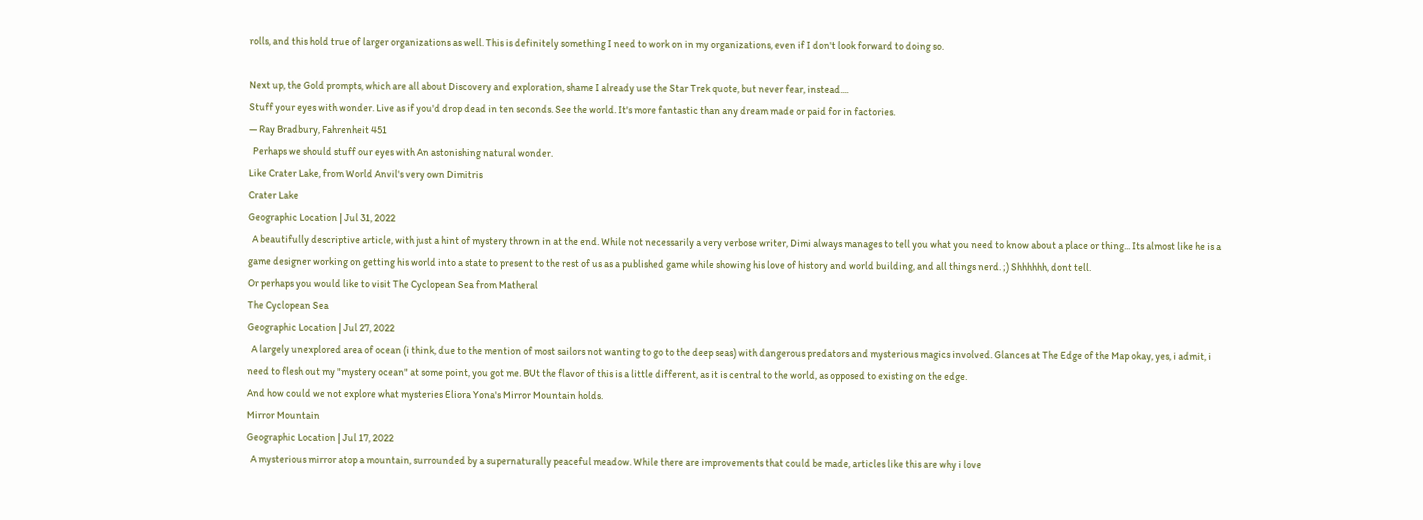rolls, and this hold true of larger organizations as well. This is definitely something I need to work on in my organizations, even if I don't look forward to doing so.

Next up, the Gold prompts, which are all about Discovery and exploration, shame I already use the Star Trek quote, but never fear, instead....
Stuff your eyes with wonder. Live as if you'd drop dead in ten seconds. See the world. It's more fantastic than any dream made or paid for in factories.
— Ray Bradbury, Fahrenheit 451
  Perhaps we should stuff our eyes with An astonishing natural wonder.
Like Crater Lake, from World Anvil's very own Dimitris
Crater Lake
Geographic Location | Jul 31, 2022
  A beautifully descriptive article, with just a hint of mystery thrown in at the end. While not necessarily a very verbose writer, Dimi always manages to tell you what you need to know about a place or thing... Its almost like he is a game designer working on getting his world into a state to present to the rest of us as a published game while showing his love of history and world building, and all things nerd. ;) Shhhhhh, dont tell.
Or perhaps you would like to visit The Cyclopean Sea from Matheral
The Cyclopean Sea
Geographic Location | Jul 27, 2022
  A largely unexplored area of ocean (i think, due to the mention of most sailors not wanting to go to the deep seas) with dangerous predators and mysterious magics involved. Glances at The Edge of the Map okay, yes, i admit, i need to flesh out my "mystery ocean" at some point, you got me. BUt the flavor of this is a little different, as it is central to the world, as opposed to existing on the edge.
And how could we not explore what mysteries Eliora Yona's Mirror Mountain holds.
Mirror Mountain
Geographic Location | Jul 17, 2022
  A mysterious mirror atop a mountain, surrounded by a supernaturally peaceful meadow. While there are improvements that could be made, articles like this are why i love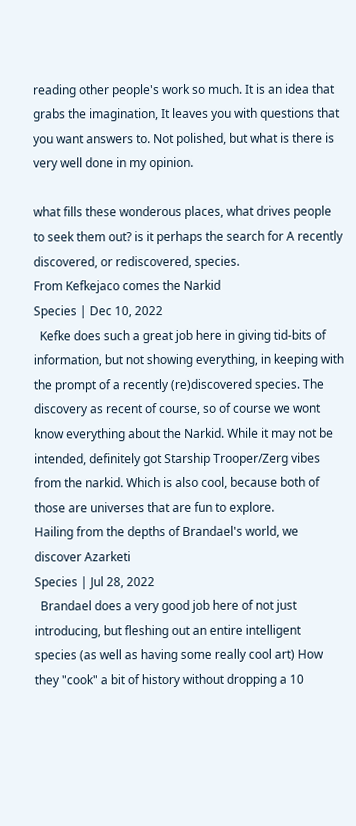reading other people's work so much. It is an idea that grabs the imagination, It leaves you with questions that you want answers to. Not polished, but what is there is very well done in my opinion.

what fills these wonderous places, what drives people to seek them out? is it perhaps the search for A recently discovered, or rediscovered, species.
From Kefkejaco comes the Narkid
Species | Dec 10, 2022
  Kefke does such a great job here in giving tid-bits of information, but not showing everything, in keeping with the prompt of a recently (re)discovered species. The discovery as recent of course, so of course we wont know everything about the Narkid. While it may not be intended, definitely got Starship Trooper/Zerg vibes from the narkid. Which is also cool, because both of those are universes that are fun to explore.
Hailing from the depths of Brandael's world, we discover Azarketi
Species | Jul 28, 2022
  Brandael does a very good job here of not just introducing, but fleshing out an entire intelligent species (as well as having some really cool art) How they "cook" a bit of history without dropping a 10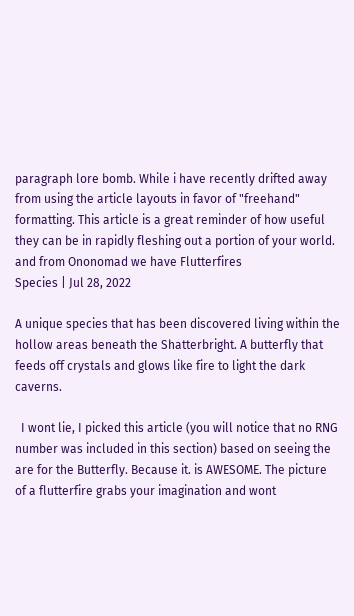paragraph lore bomb. While i have recently drifted away from using the article layouts in favor of "freehand" formatting. This article is a great reminder of how useful they can be in rapidly fleshing out a portion of your world.
and from Ononomad we have Flutterfires
Species | Jul 28, 2022

A unique species that has been discovered living within the hollow areas beneath the Shatterbright. A butterfly that feeds off crystals and glows like fire to light the dark caverns.

  I wont lie, I picked this article (you will notice that no RNG number was included in this section) based on seeing the are for the Butterfly. Because it. is AWESOME. The picture of a flutterfire grabs your imagination and wont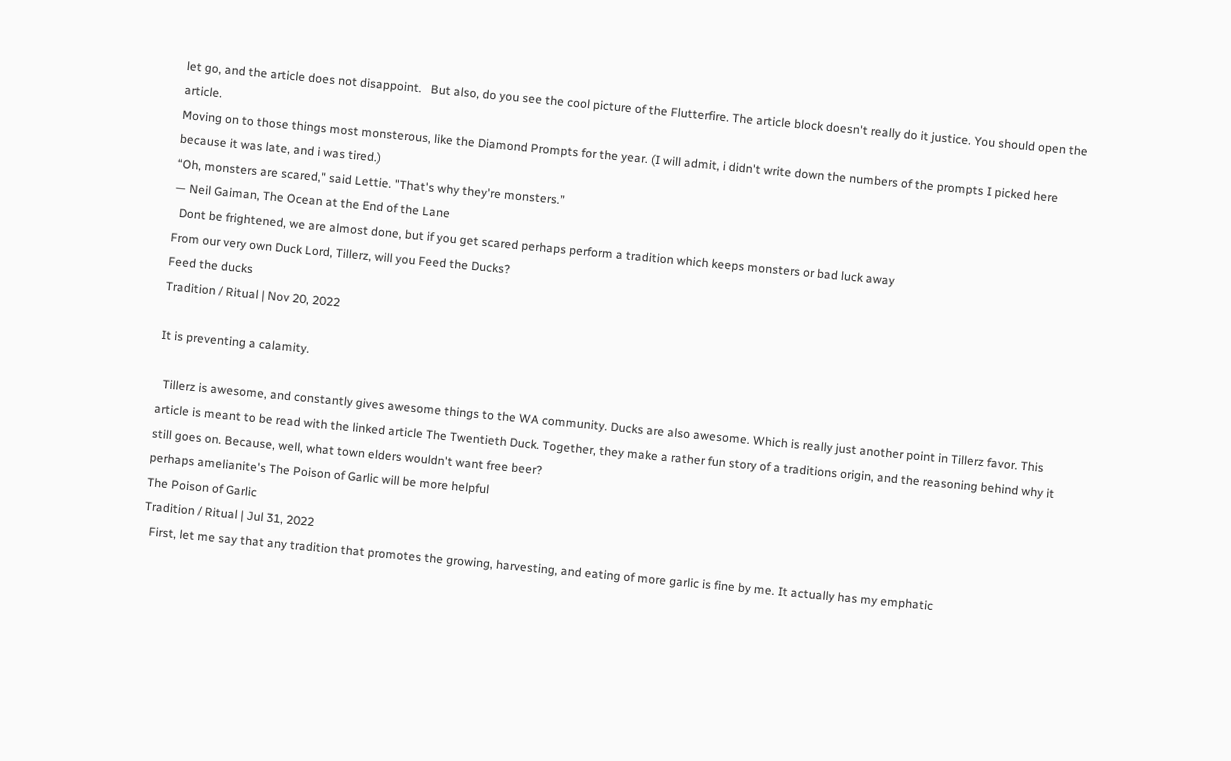let go, and the article does not disappoint.   But also, do you see the cool picture of the Flutterfire. The article block doesn't really do it justice. You should open the article.
Moving on to those things most monsterous, like the Diamond Prompts for the year. (I will admit, i didn't write down the numbers of the prompts I picked here because it was late, and i was tired.)
“Oh, monsters are scared," said Lettie. "That's why they're monsters.”
— Neil Gaiman, The Ocean at the End of the Lane
  Dont be frightened, we are almost done, but if you get scared perhaps perform a tradition which keeps monsters or bad luck away
From our very own Duck Lord, Tillerz, will you Feed the Ducks?
Feed the ducks
Tradition / Ritual | Nov 20, 2022

It is preventing a calamity.

  Tillerz is awesome, and constantly gives awesome things to the WA community. Ducks are also awesome. Which is really just another point in Tillerz favor. This article is meant to be read with the linked article The Twentieth Duck. Together, they make a rather fun story of a traditions origin, and the reasoning behind why it still goes on. Because, well, what town elders wouldn't want free beer?
perhaps amelianite's The Poison of Garlic will be more helpful
The Poison of Garlic
Tradition / Ritual | Jul 31, 2022
  First, let me say that any tradition that promotes the growing, harvesting, and eating of more garlic is fine by me. It actually has my emphatic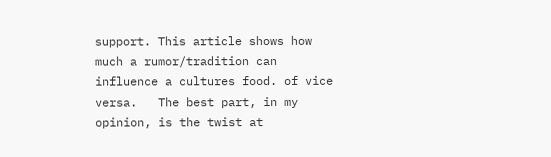support. This article shows how much a rumor/tradition can influence a cultures food. of vice versa.   The best part, in my opinion, is the twist at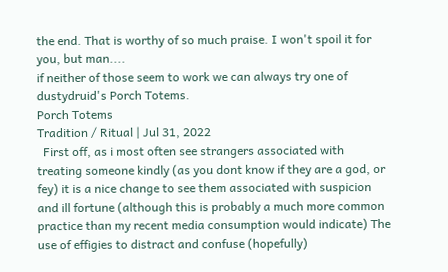the end. That is worthy of so much praise. I won't spoil it for you, but man....
if neither of those seem to work we can always try one of dustydruid's Porch Totems.
Porch Totems
Tradition / Ritual | Jul 31, 2022
  First off, as i most often see strangers associated with treating someone kindly (as you dont know if they are a god, or fey) it is a nice change to see them associated with suspicion and ill fortune (although this is probably a much more common practice than my recent media consumption would indicate) The use of effigies to distract and confuse (hopefully)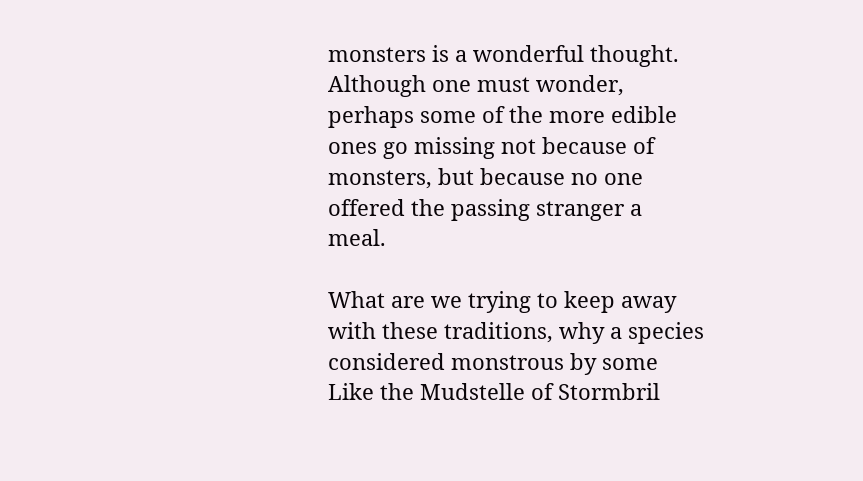monsters is a wonderful thought. Although one must wonder, perhaps some of the more edible ones go missing not because of monsters, but because no one offered the passing stranger a meal.

What are we trying to keep away with these traditions, why a species considered monstrous by some
Like the Mudstelle of Stormbril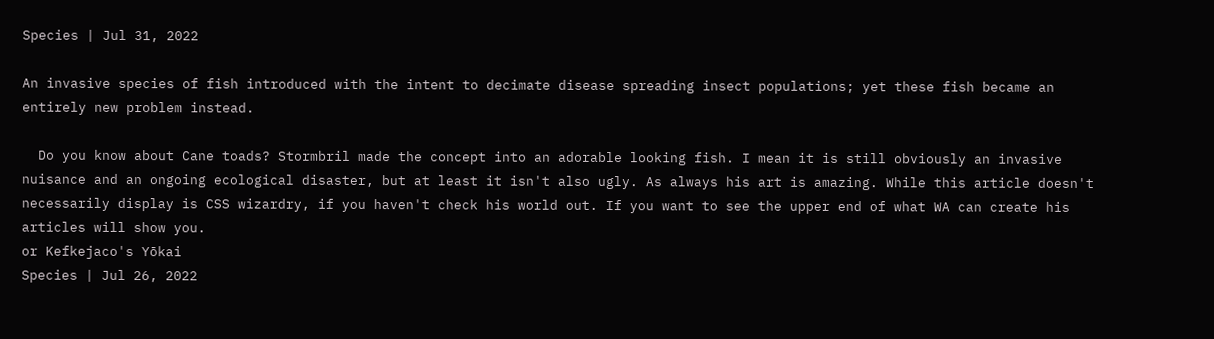Species | Jul 31, 2022

An invasive species of fish introduced with the intent to decimate disease spreading insect populations; yet these fish became an entirely new problem instead.

  Do you know about Cane toads? Stormbril made the concept into an adorable looking fish. I mean it is still obviously an invasive nuisance and an ongoing ecological disaster, but at least it isn't also ugly. As always his art is amazing. While this article doesn't necessarily display is CSS wizardry, if you haven't check his world out. If you want to see the upper end of what WA can create his articles will show you.
or Kefkejaco's Yōkai
Species | Jul 26, 2022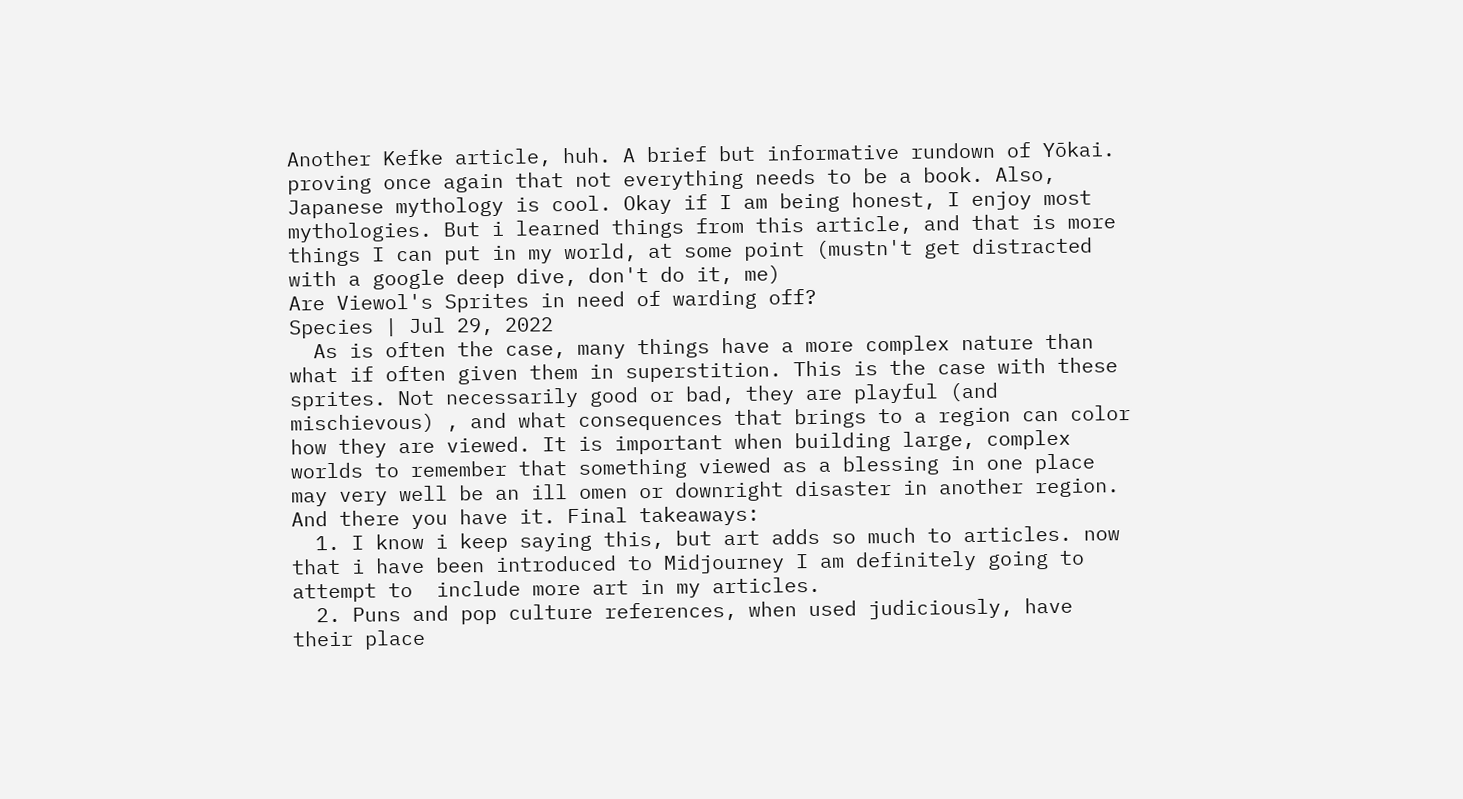Another Kefke article, huh. A brief but informative rundown of Yōkai. proving once again that not everything needs to be a book. Also, Japanese mythology is cool. Okay if I am being honest, I enjoy most mythologies. But i learned things from this article, and that is more things I can put in my world, at some point (mustn't get distracted with a google deep dive, don't do it, me)
Are Viewol's Sprites in need of warding off?
Species | Jul 29, 2022
  As is often the case, many things have a more complex nature than what if often given them in superstition. This is the case with these sprites. Not necessarily good or bad, they are playful (and mischievous) , and what consequences that brings to a region can color how they are viewed. It is important when building large, complex worlds to remember that something viewed as a blessing in one place may very well be an ill omen or downright disaster in another region.
And there you have it. Final takeaways:
  1. I know i keep saying this, but art adds so much to articles. now that i have been introduced to Midjourney I am definitely going to attempt to  include more art in my articles.
  2. Puns and pop culture references, when used judiciously, have their place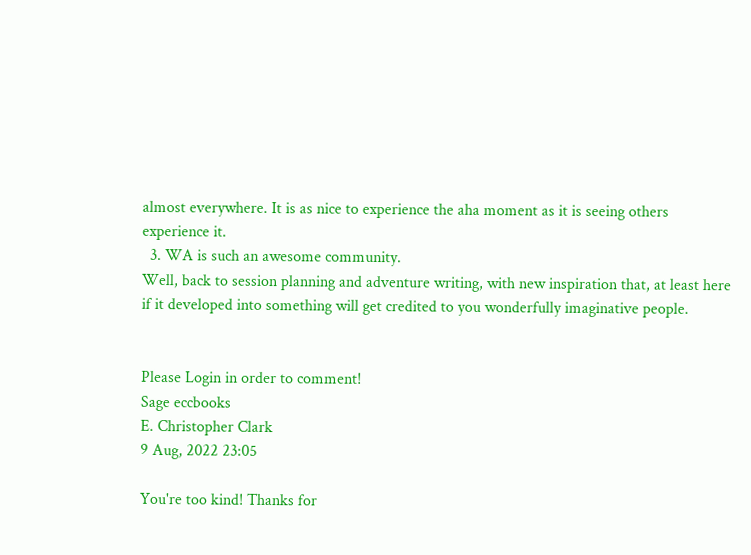almost everywhere. It is as nice to experience the aha moment as it is seeing others experience it.
  3. WA is such an awesome community.
Well, back to session planning and adventure writing, with new inspiration that, at least here if it developed into something will get credited to you wonderfully imaginative people.


Please Login in order to comment!
Sage eccbooks
E. Christopher Clark
9 Aug, 2022 23:05

You're too kind! Thanks for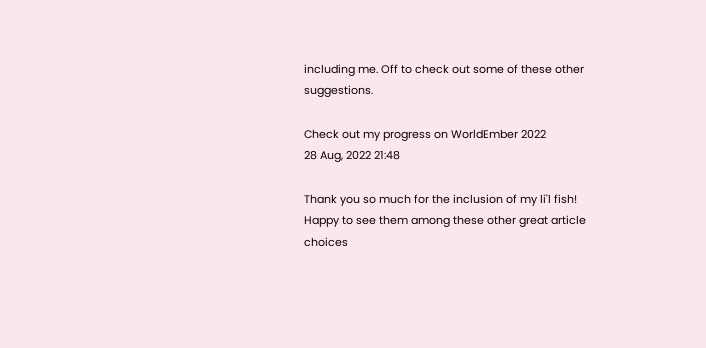including me. Off to check out some of these other suggestions.

Check out my progress on WorldEmber 2022
28 Aug, 2022 21:48

Thank you so much for the inclusion of my li'l fish! Happy to see them among these other great article choices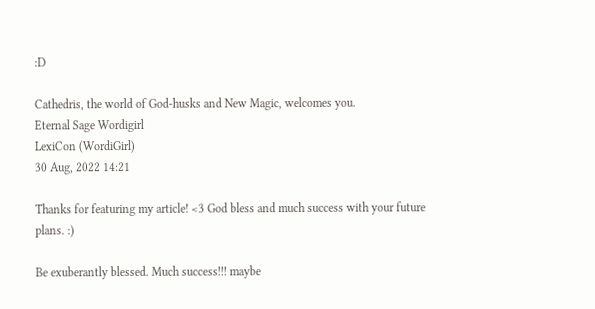:D

Cathedris, the world of God-husks and New Magic, welcomes you.
Eternal Sage Wordigirl
LexiCon (WordiGirl)
30 Aug, 2022 14:21

Thanks for featuring my article! <3 God bless and much success with your future plans. :)

Be exuberantly blessed. Much success!!! maybe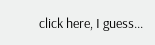click here, I guess...